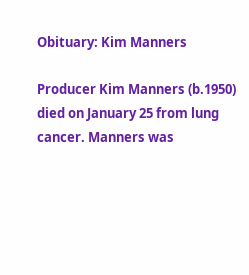Obituary: Kim Manners

Producer Kim Manners (b.1950) died on January 25 from lung cancer. Manners was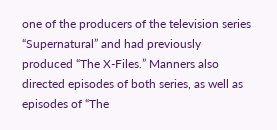one of the producers of the television series “Supernatural” and had previously produced “The X-Files.” Manners also directed episodes of both series, as well as episodes of “The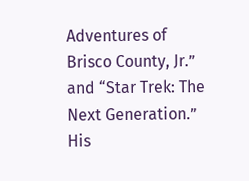Adventures of Brisco County, Jr.” and “Star Trek: The Next Generation.” His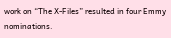work on “The X-Files” resulted in four Emmy nominations.